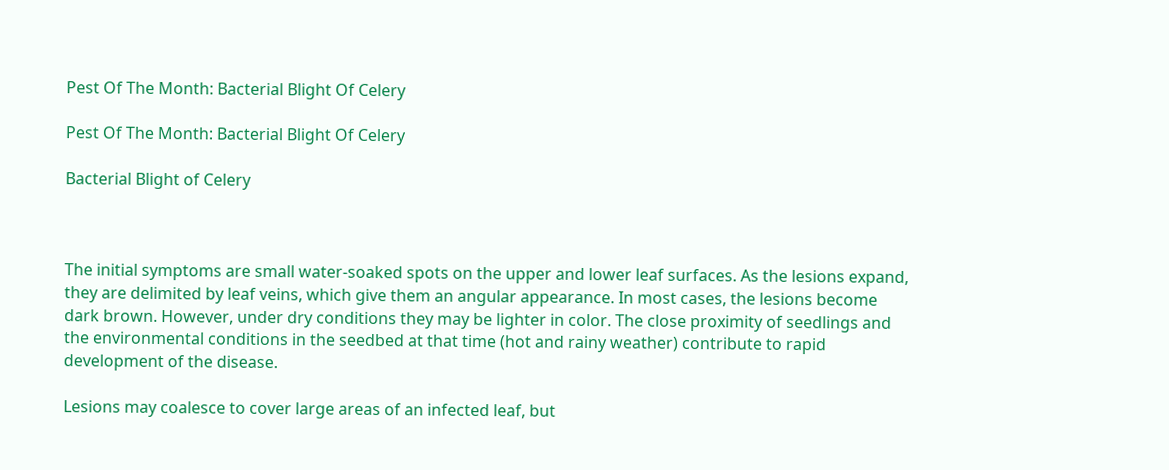Pest Of The Month: Bacterial Blight Of Celery

Pest Of The Month: Bacterial Blight Of Celery

Bacterial Blight of Celery



The initial symptoms are small water-soaked spots on the upper and lower leaf surfaces. As the lesions expand, they are delimited by leaf veins, which give them an angular appearance. In most cases, the lesions become dark brown. However, under dry conditions they may be lighter in color. The close proximity of seedlings and the environmental conditions in the seedbed at that time (hot and rainy weather) contribute to rapid development of the disease.

Lesions may coalesce to cover large areas of an infected leaf, but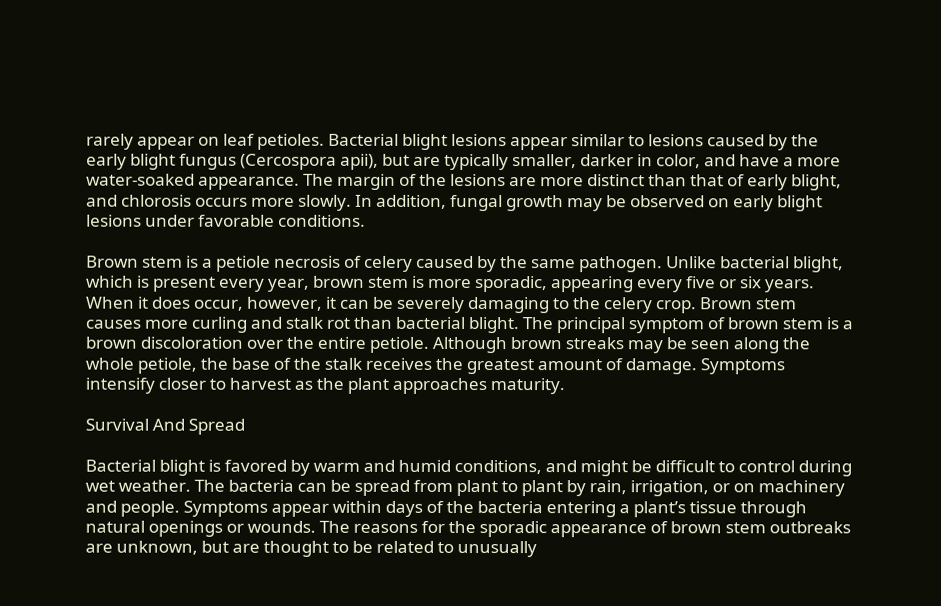rarely appear on leaf petioles. Bacterial blight lesions appear similar to lesions caused by the early blight fungus (Cercospora apii), but are typically smaller, darker in color, and have a more water-soaked appearance. The margin of the lesions are more distinct than that of early blight, and chlorosis occurs more slowly. In addition, fungal growth may be observed on early blight lesions under favorable conditions.

Brown stem is a petiole necrosis of celery caused by the same pathogen. Unlike bacterial blight, which is present every year, brown stem is more sporadic, appearing every five or six years. When it does occur, however, it can be severely damaging to the celery crop. Brown stem causes more curling and stalk rot than bacterial blight. The principal symptom of brown stem is a brown discoloration over the entire petiole. Although brown streaks may be seen along the whole petiole, the base of the stalk receives the greatest amount of damage. Symptoms intensify closer to harvest as the plant approaches maturity.

Survival And Spread

Bacterial blight is favored by warm and humid conditions, and might be difficult to control during wet weather. The bacteria can be spread from plant to plant by rain, irrigation, or on machinery and people. Symptoms appear within days of the bacteria entering a plant’s tissue through natural openings or wounds. The reasons for the sporadic appearance of brown stem outbreaks are unknown, but are thought to be related to unusually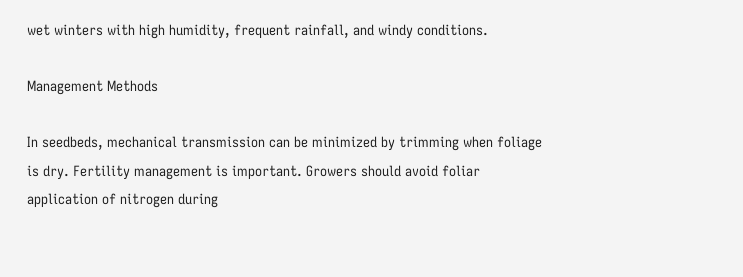wet winters with high humidity, frequent rainfall, and windy conditions.

Management Methods

In seedbeds, mechanical transmission can be minimized by trimming when foliage is dry. Fertility management is important. Growers should avoid foliar application of nitrogen during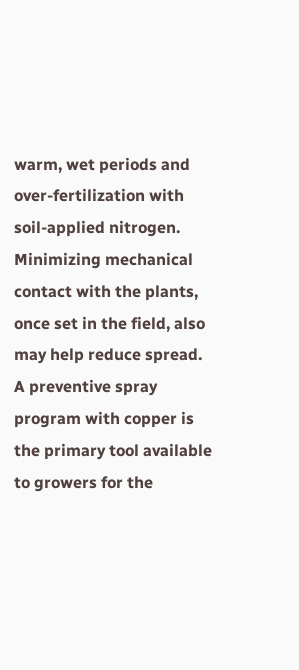warm, wet periods and over-fertilization with soil-applied nitrogen. Minimizing mechanical contact with the plants, once set in the field, also may help reduce spread.
A preventive spray program with copper is the primary tool available to growers for the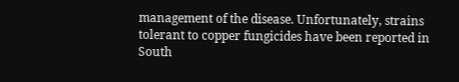management of the disease. Unfortunately, strains tolerant to copper fungicides have been reported in South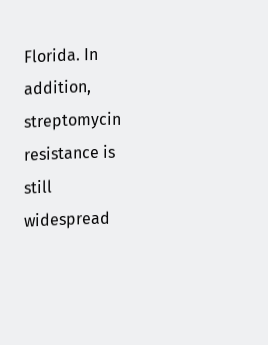Florida. In addition, streptomycin resistance is still widespread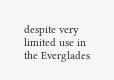despite very limited use in the Everglades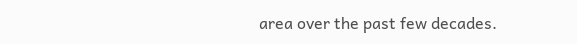area over the past few decades.